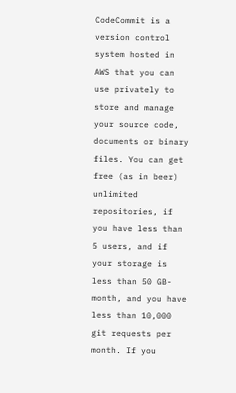CodeCommit is a version control system hosted in AWS that you can use privately to store and manage your source code, documents or binary files. You can get free (as in beer) unlimited repositories, if you have less than 5 users, and if your storage is less than 50 GB-month, and you have less than 10,000 git requests per month. If you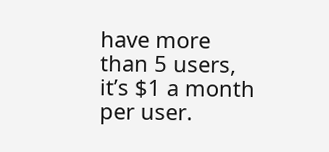have more than 5 users, it’s $1 a month per user.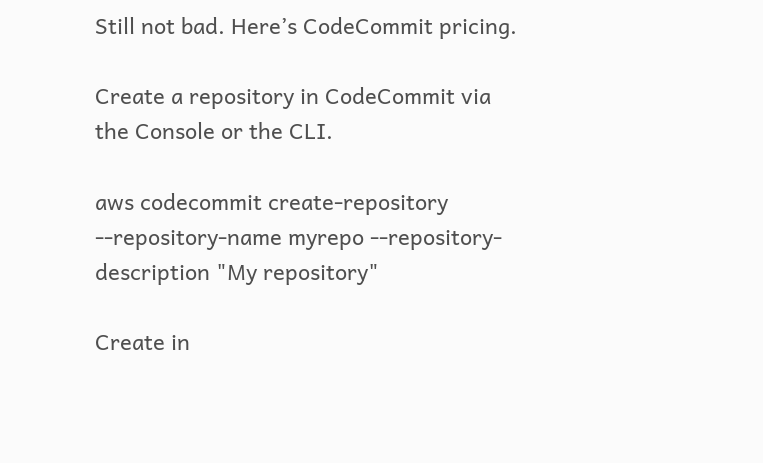Still not bad. Here’s CodeCommit pricing.

Create a repository in CodeCommit via the Console or the CLI.

aws codecommit create-repository --repository-name myrepo --repository-description "My repository"

Create in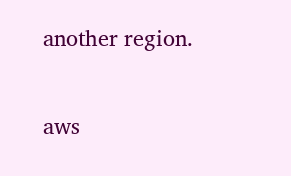another region.

aws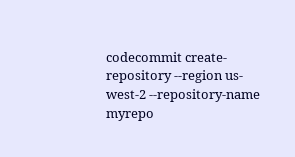codecommit create-repository --region us-west-2 --repository-name myrepo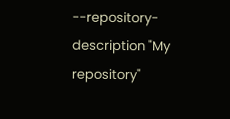--repository-description "My repository"